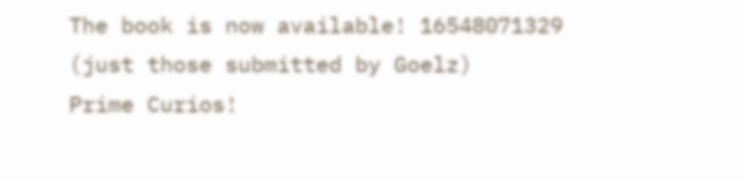The book is now available! 16548071329
(just those submitted by Goelz)
Prime Curios!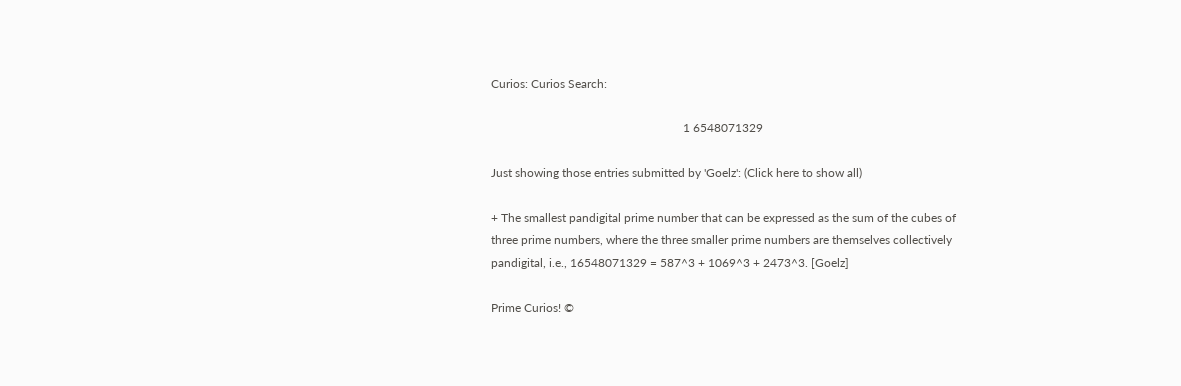Curios: Curios Search:

                                                                1 6548071329

Just showing those entries submitted by 'Goelz': (Click here to show all)

+ The smallest pandigital prime number that can be expressed as the sum of the cubes of three prime numbers, where the three smaller prime numbers are themselves collectively pandigital, i.e., 16548071329 = 587^3 + 1069^3 + 2473^3. [Goelz]

Prime Curios! ©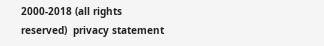2000-2018 (all rights reserved)  privacy statement